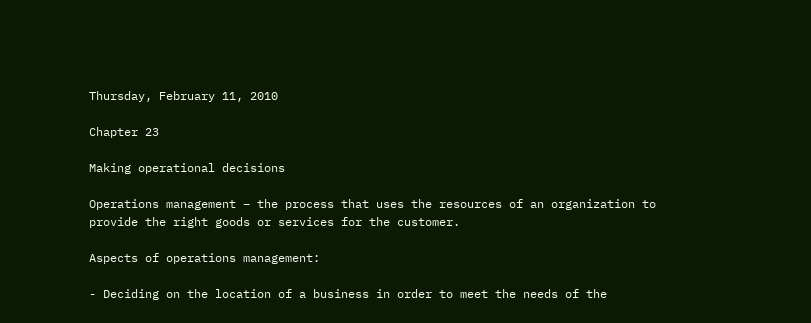Thursday, February 11, 2010

Chapter 23

Making operational decisions

Operations management – the process that uses the resources of an organization to provide the right goods or services for the customer.

Aspects of operations management:

- Deciding on the location of a business in order to meet the needs of the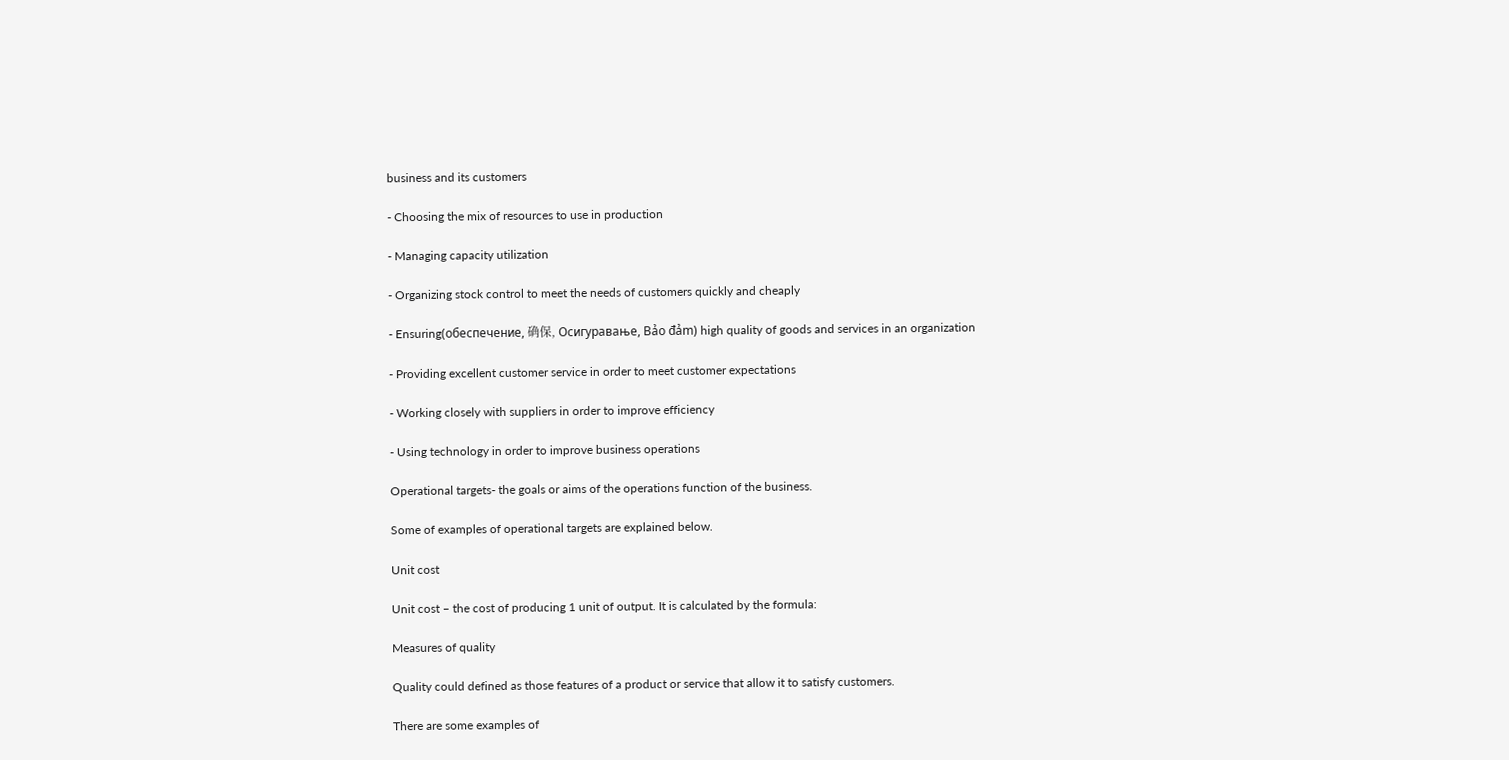business and its customers

- Choosing the mix of resources to use in production

- Managing capacity utilization

- Organizing stock control to meet the needs of customers quickly and cheaply

- Ensuring(обеспечение, 确保, Осигуравање, Bảo đảm) high quality of goods and services in an organization

- Providing excellent customer service in order to meet customer expectations

- Working closely with suppliers in order to improve efficiency

- Using technology in order to improve business operations

Operational targets- the goals or aims of the operations function of the business.

Some of examples of operational targets are explained below.

Unit cost

Unit cost – the cost of producing 1 unit of output. It is calculated by the formula:

Measures of quality

Quality could defined as those features of a product or service that allow it to satisfy customers.

There are some examples of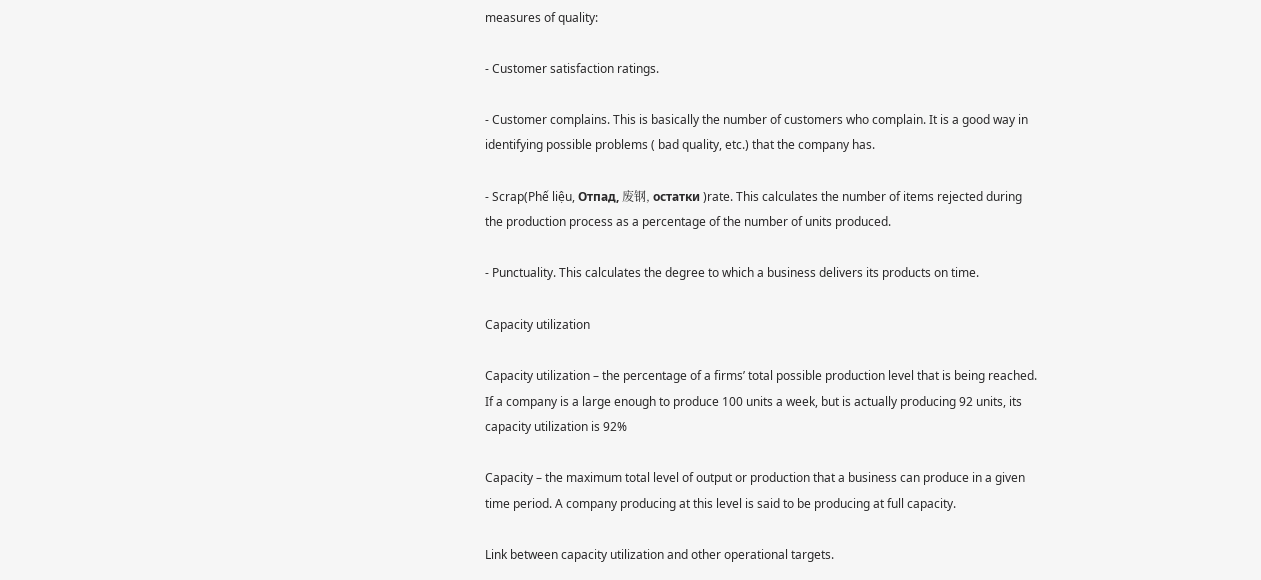measures of quality:

- Customer satisfaction ratings.

- Customer complains. This is basically the number of customers who complain. It is a good way in identifying possible problems ( bad quality, etc.) that the company has.

- Scrap(Phế liệu, Отпад, 废钢, остатки )rate. This calculates the number of items rejected during the production process as a percentage of the number of units produced.

- Punctuality. This calculates the degree to which a business delivers its products on time.

Capacity utilization

Capacity utilization – the percentage of a firms’ total possible production level that is being reached. If a company is a large enough to produce 100 units a week, but is actually producing 92 units, its capacity utilization is 92%

Capacity – the maximum total level of output or production that a business can produce in a given time period. A company producing at this level is said to be producing at full capacity.

Link between capacity utilization and other operational targets.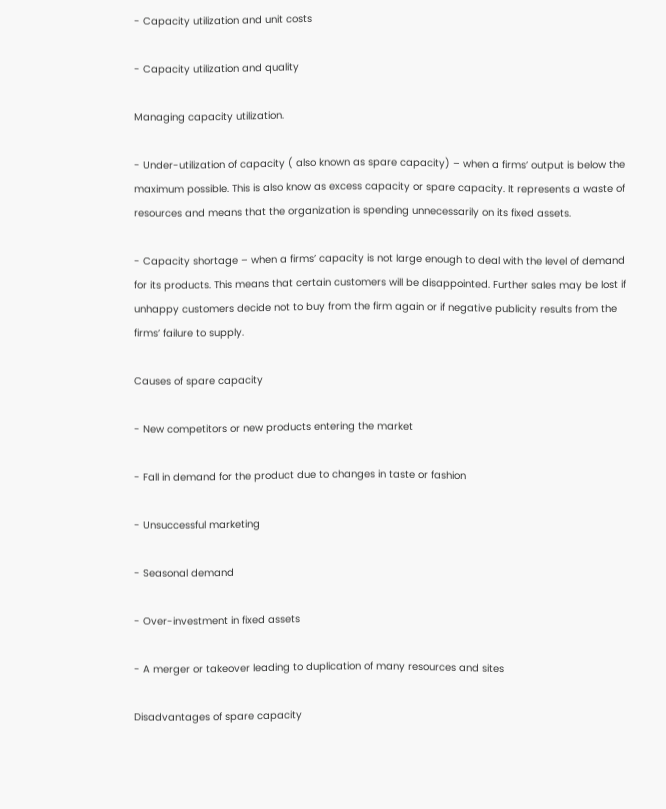- Capacity utilization and unit costs

- Capacity utilization and quality

Managing capacity utilization.

- Under-utilization of capacity ( also known as spare capacity) – when a firms’ output is below the maximum possible. This is also know as excess capacity or spare capacity. It represents a waste of resources and means that the organization is spending unnecessarily on its fixed assets.

- Capacity shortage – when a firms’ capacity is not large enough to deal with the level of demand for its products. This means that certain customers will be disappointed. Further sales may be lost if unhappy customers decide not to buy from the firm again or if negative publicity results from the firms’ failure to supply.

Causes of spare capacity

- New competitors or new products entering the market

- Fall in demand for the product due to changes in taste or fashion

- Unsuccessful marketing

- Seasonal demand

- Over-investment in fixed assets

- A merger or takeover leading to duplication of many resources and sites

Disadvantages of spare capacity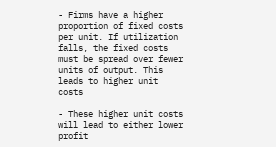- Firms have a higher proportion of fixed costs per unit. If utilization falls, the fixed costs must be spread over fewer units of output. This leads to higher unit costs

- These higher unit costs will lead to either lower profit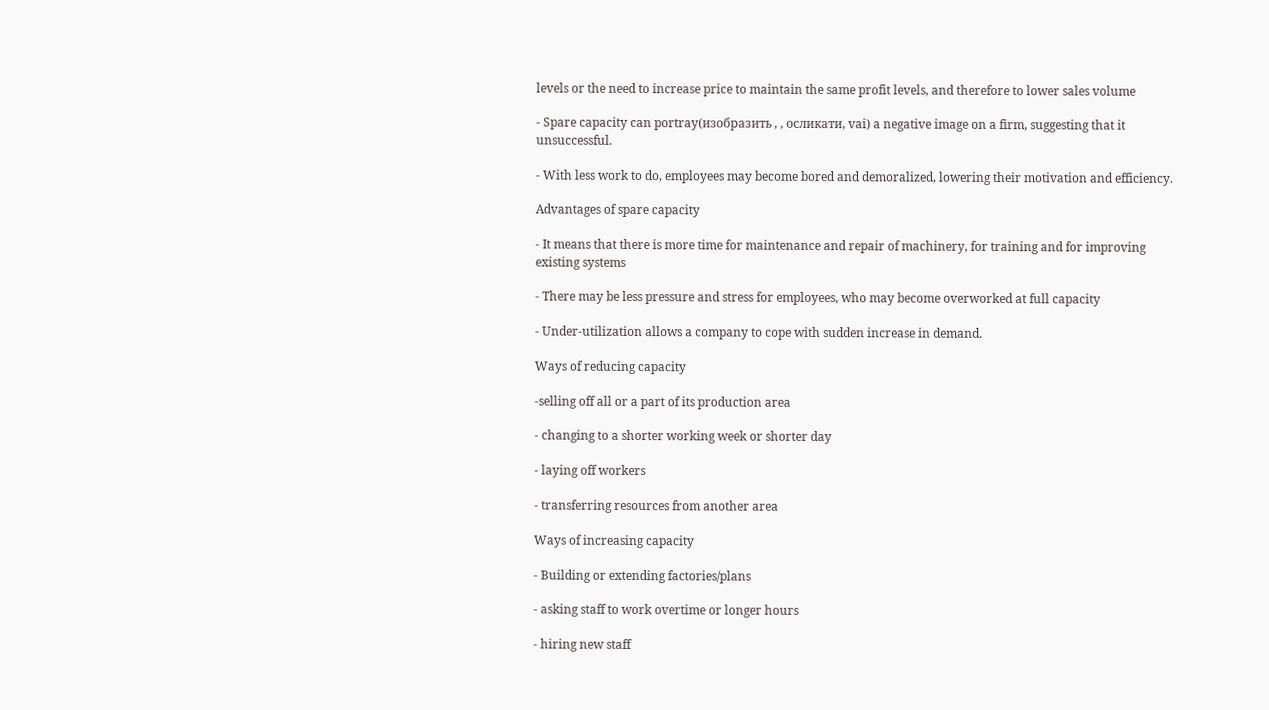levels or the need to increase price to maintain the same profit levels, and therefore to lower sales volume

- Spare capacity can portray(изобразить , , осликати, vai) a negative image on a firm, suggesting that it unsuccessful.

- With less work to do, employees may become bored and demoralized, lowering their motivation and efficiency.

Advantages of spare capacity

- It means that there is more time for maintenance and repair of machinery, for training and for improving existing systems

- There may be less pressure and stress for employees, who may become overworked at full capacity

- Under-utilization allows a company to cope with sudden increase in demand.

Ways of reducing capacity

-selling off all or a part of its production area

- changing to a shorter working week or shorter day

- laying off workers

- transferring resources from another area

Ways of increasing capacity

- Building or extending factories/plans

- asking staff to work overtime or longer hours

- hiring new staff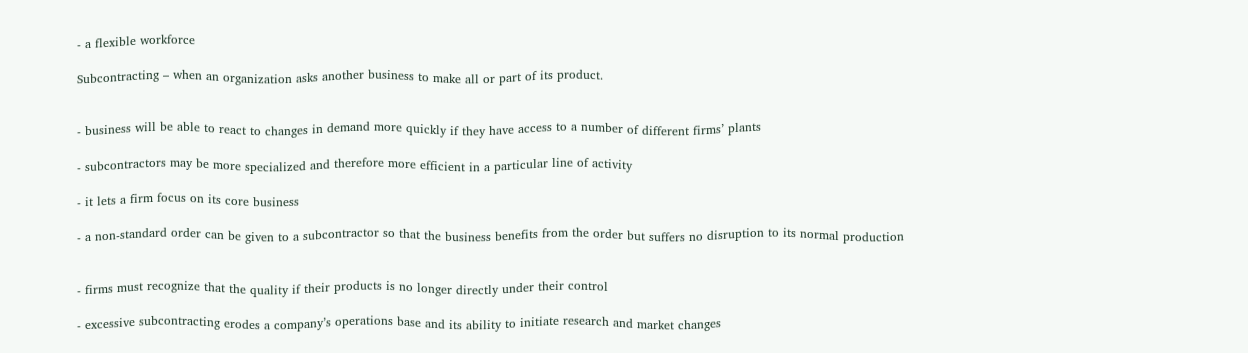- a flexible workforce

Subcontracting – when an organization asks another business to make all or part of its product.


- business will be able to react to changes in demand more quickly if they have access to a number of different firms’ plants

- subcontractors may be more specialized and therefore more efficient in a particular line of activity

- it lets a firm focus on its core business

- a non-standard order can be given to a subcontractor so that the business benefits from the order but suffers no disruption to its normal production


- firms must recognize that the quality if their products is no longer directly under their control

- excessive subcontracting erodes a company’s operations base and its ability to initiate research and market changes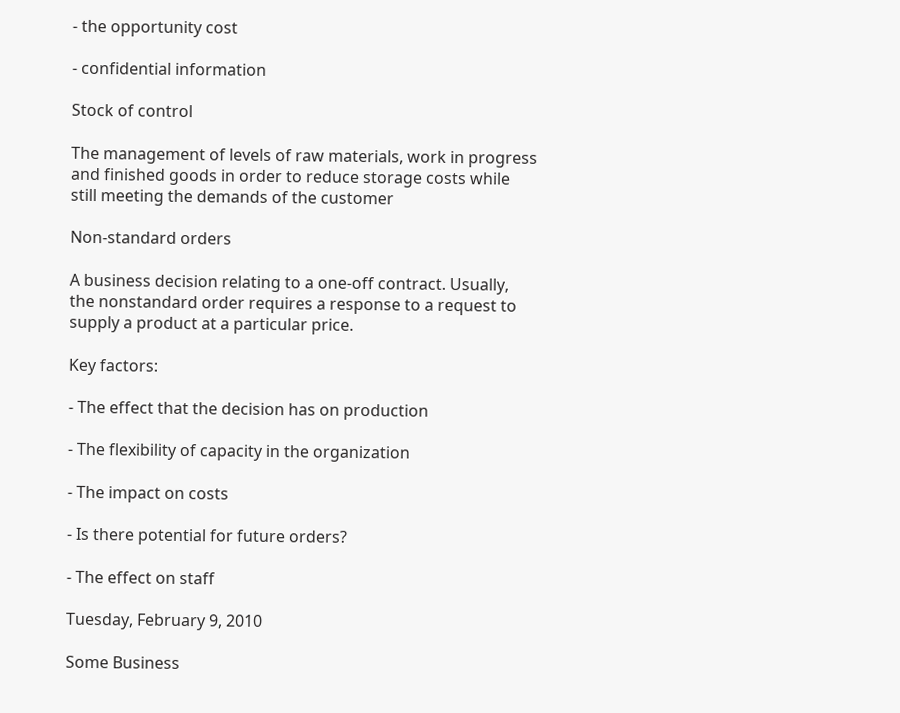- the opportunity cost

- confidential information

Stock of control

The management of levels of raw materials, work in progress and finished goods in order to reduce storage costs while still meeting the demands of the customer

Non-standard orders

A business decision relating to a one-off contract. Usually, the nonstandard order requires a response to a request to supply a product at a particular price.

Key factors:

- The effect that the decision has on production

- The flexibility of capacity in the organization

- The impact on costs

- Is there potential for future orders?

- The effect on staff

Tuesday, February 9, 2010

Some Business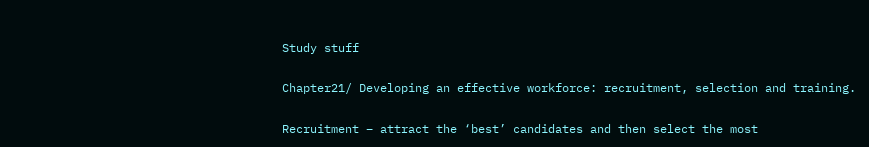Study stuff

Chapter21/ Developing an effective workforce: recruitment, selection and training.

Recruitment – attract the ‘best’ candidates and then select the most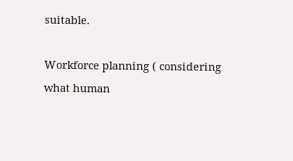suitable.

Workforce planning ( considering what human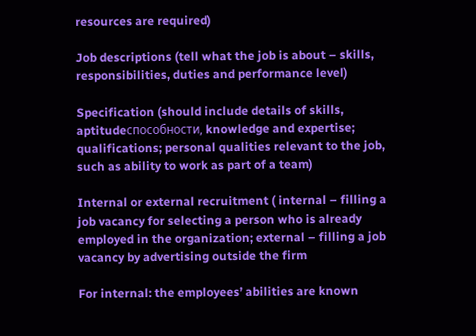resources are required)

Job descriptions (tell what the job is about – skills, responsibilities, duties and performance level)

Specification (should include details of skills, aptitudeспособности, knowledge and expertise; qualifications; personal qualities relevant to the job, such as ability to work as part of a team)

Internal or external recruitment ( internal – filling a job vacancy for selecting a person who is already employed in the organization; external – filling a job vacancy by advertising outside the firm

For internal: the employees’ abilities are known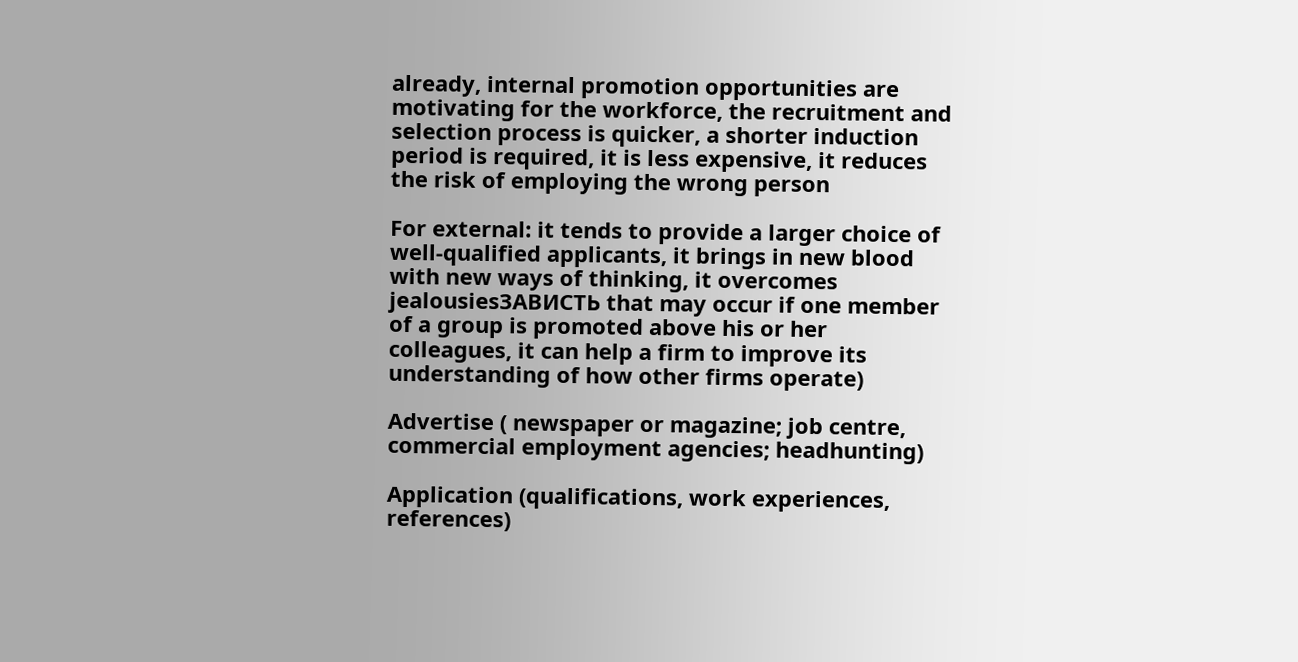already, internal promotion opportunities are motivating for the workforce, the recruitment and selection process is quicker, a shorter induction period is required, it is less expensive, it reduces the risk of employing the wrong person

For external: it tends to provide a larger choice of well-qualified applicants, it brings in new blood with new ways of thinking, it overcomes jealousiesЗАВИСТЬ that may occur if one member of a group is promoted above his or her colleagues, it can help a firm to improve its understanding of how other firms operate)

Advertise ( newspaper or magazine; job centre, commercial employment agencies; headhunting)

Application (qualifications, work experiences, references)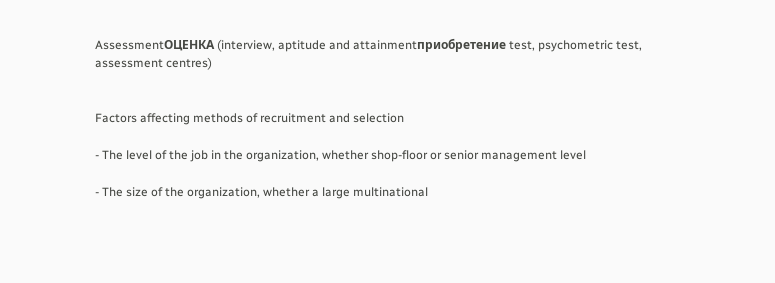AssessmentОЦЕНКА (interview, aptitude and attainmentприобретение test, psychometric test, assessment centres)


Factors affecting methods of recruitment and selection

- The level of the job in the organization, whether shop-floor or senior management level

- The size of the organization, whether a large multinational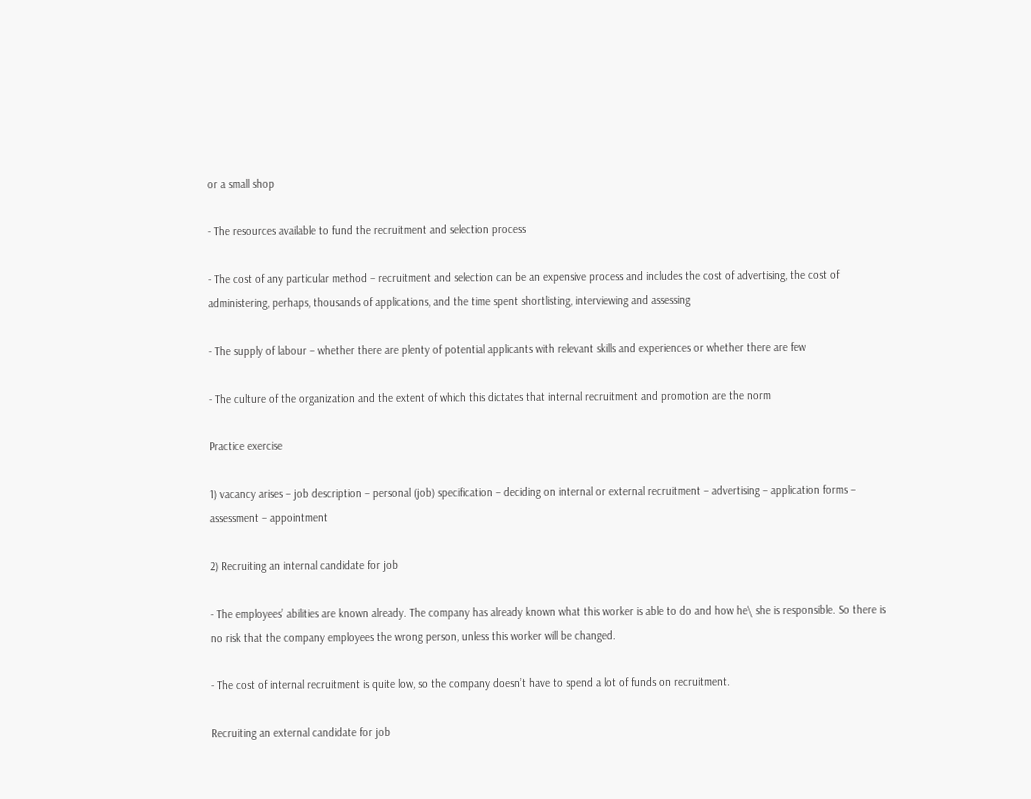or a small shop

- The resources available to fund the recruitment and selection process

- The cost of any particular method – recruitment and selection can be an expensive process and includes the cost of advertising, the cost of administering, perhaps, thousands of applications, and the time spent shortlisting, interviewing and assessing

- The supply of labour – whether there are plenty of potential applicants with relevant skills and experiences or whether there are few

- The culture of the organization and the extent of which this dictates that internal recruitment and promotion are the norm

Practice exercise

1) vacancy arises – job description – personal (job) specification – deciding on internal or external recruitment – advertising – application forms – assessment – appointment

2) Recruiting an internal candidate for job

- The employees’ abilities are known already. The company has already known what this worker is able to do and how he\ she is responsible. So there is no risk that the company employees the wrong person, unless this worker will be changed.

- The cost of internal recruitment is quite low, so the company doesn’t have to spend a lot of funds on recruitment.

Recruiting an external candidate for job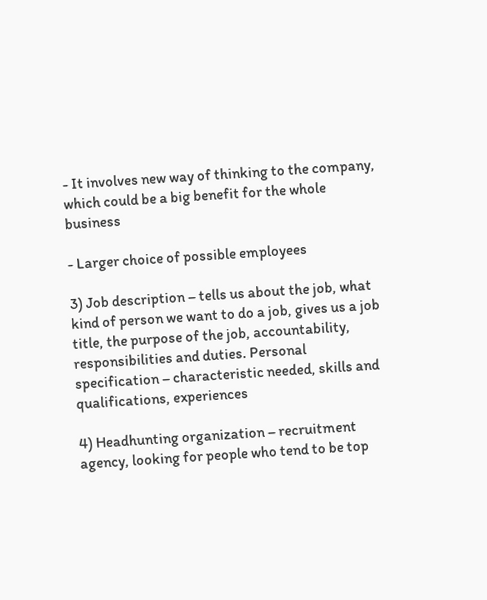- It involves new way of thinking to the company, which could be a big benefit for the whole business

- Larger choice of possible employees

3) Job description – tells us about the job, what kind of person we want to do a job, gives us a job title, the purpose of the job, accountability, responsibilities and duties. Personal specification – characteristic needed, skills and qualifications, experiences

4) Headhunting organization – recruitment agency, looking for people who tend to be top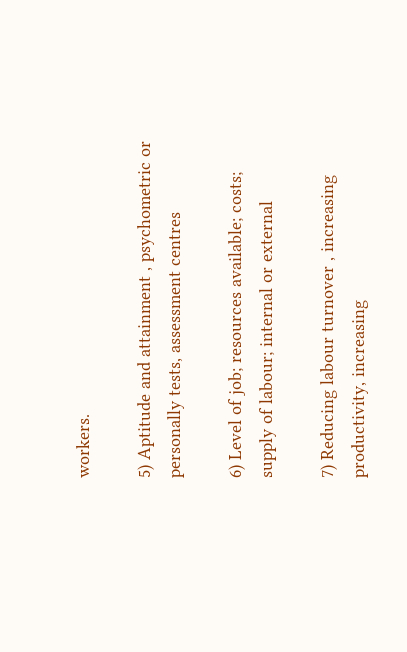workers.

5) Aptitude and attainment , psychometric or personally tests, assessment centres

6) Level of job; resources available; costs; supply of labour; internal or external

7) Reducing labour turnover , increasing productivity, increasing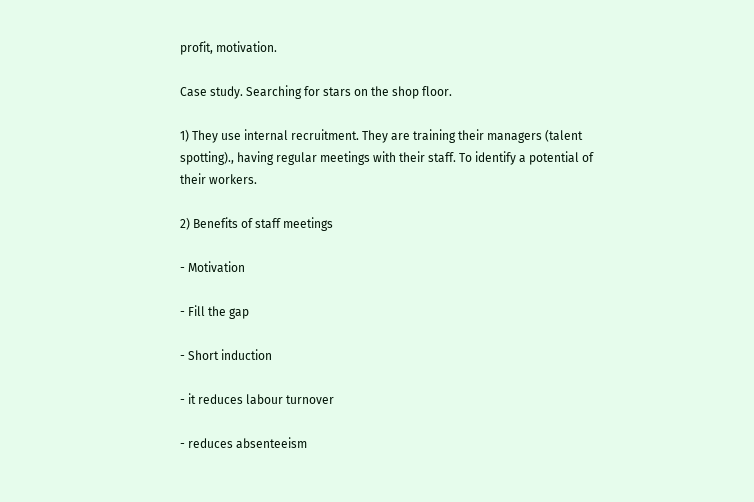profit, motivation.

Case study. Searching for stars on the shop floor.

1) They use internal recruitment. They are training their managers (talent spotting)., having regular meetings with their staff. To identify a potential of their workers.

2) Benefits of staff meetings

- Motivation

- Fill the gap

- Short induction

- it reduces labour turnover

- reduces absenteeism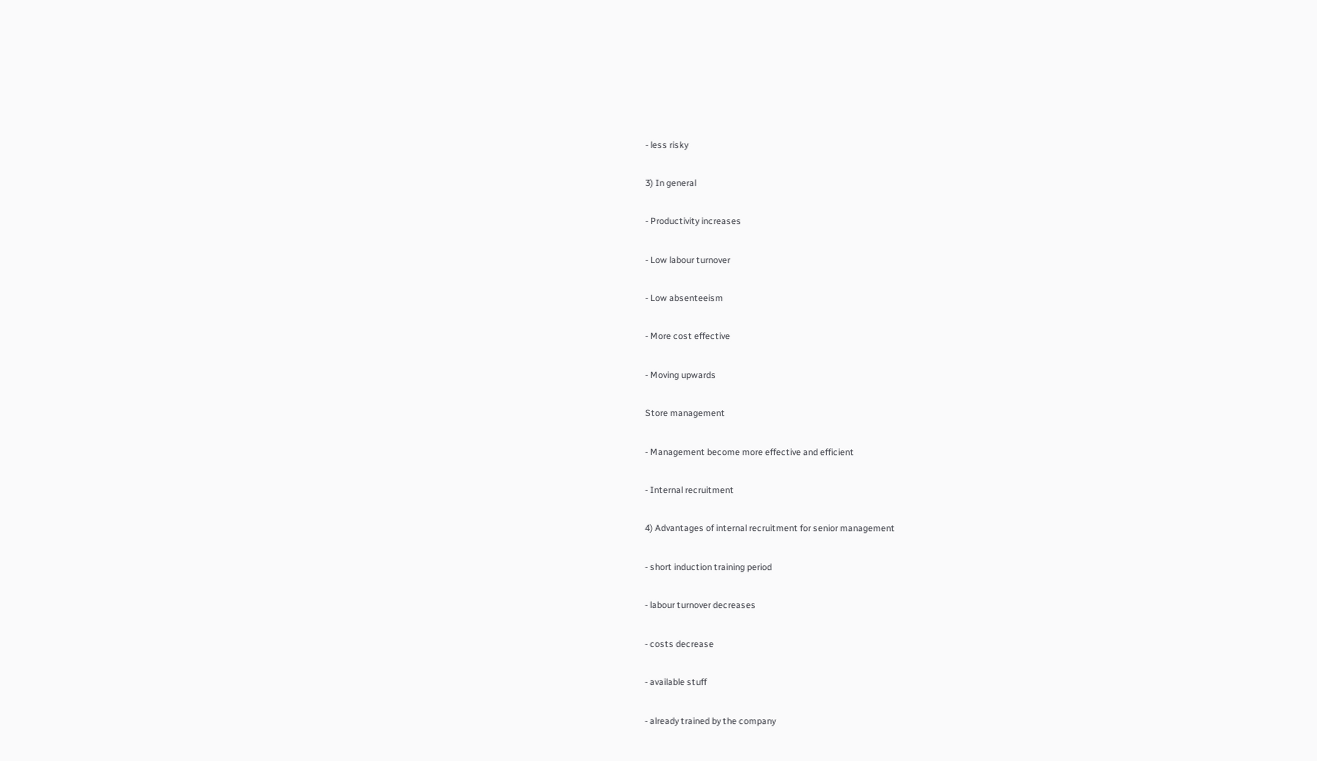- less risky

3) In general

- Productivity increases

- Low labour turnover

- Low absenteeism

- More cost effective

- Moving upwards

Store management

- Management become more effective and efficient

- Internal recruitment

4) Advantages of internal recruitment for senior management

- short induction training period

- labour turnover decreases

- costs decrease

- available stuff

- already trained by the company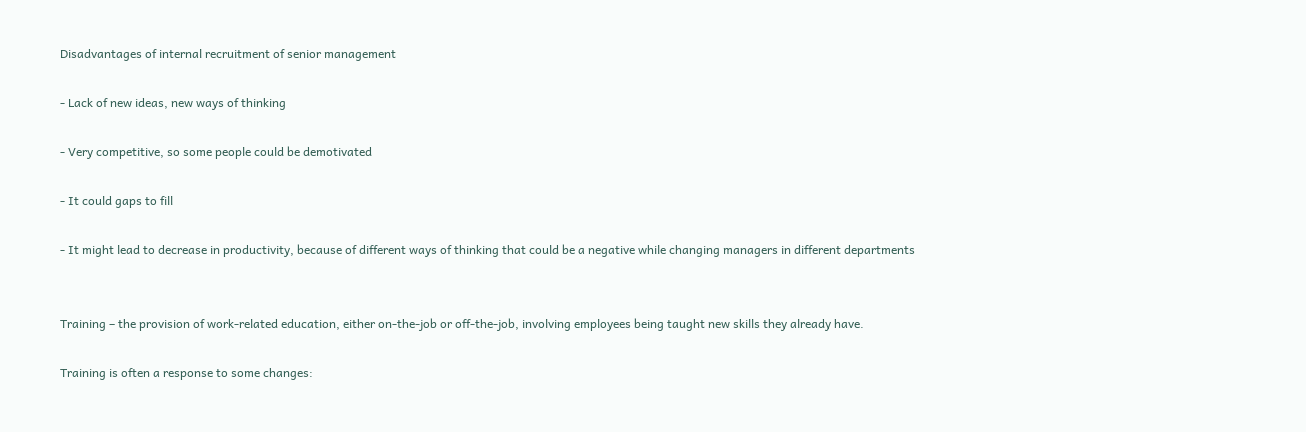Disadvantages of internal recruitment of senior management

- Lack of new ideas, new ways of thinking

- Very competitive, so some people could be demotivated

- It could gaps to fill

- It might lead to decrease in productivity, because of different ways of thinking that could be a negative while changing managers in different departments


Training – the provision of work-related education, either on-the-job or off-the-job, involving employees being taught new skills they already have.

Training is often a response to some changes: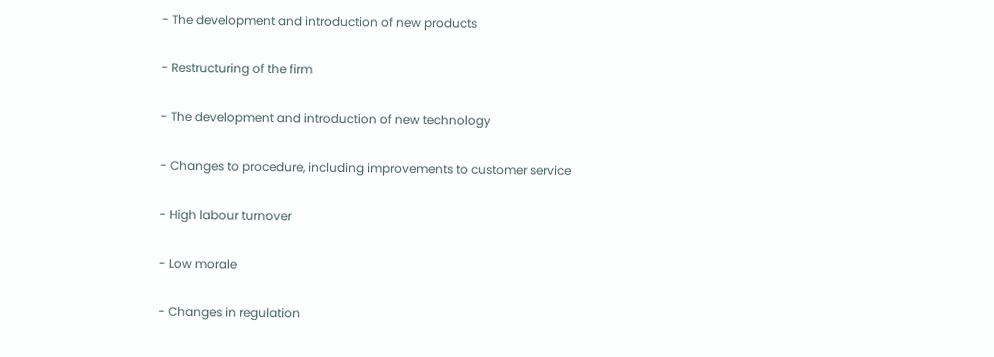- The development and introduction of new products

- Restructuring of the firm

- The development and introduction of new technology

- Changes to procedure, including improvements to customer service

- High labour turnover

- Low morale

- Changes in regulation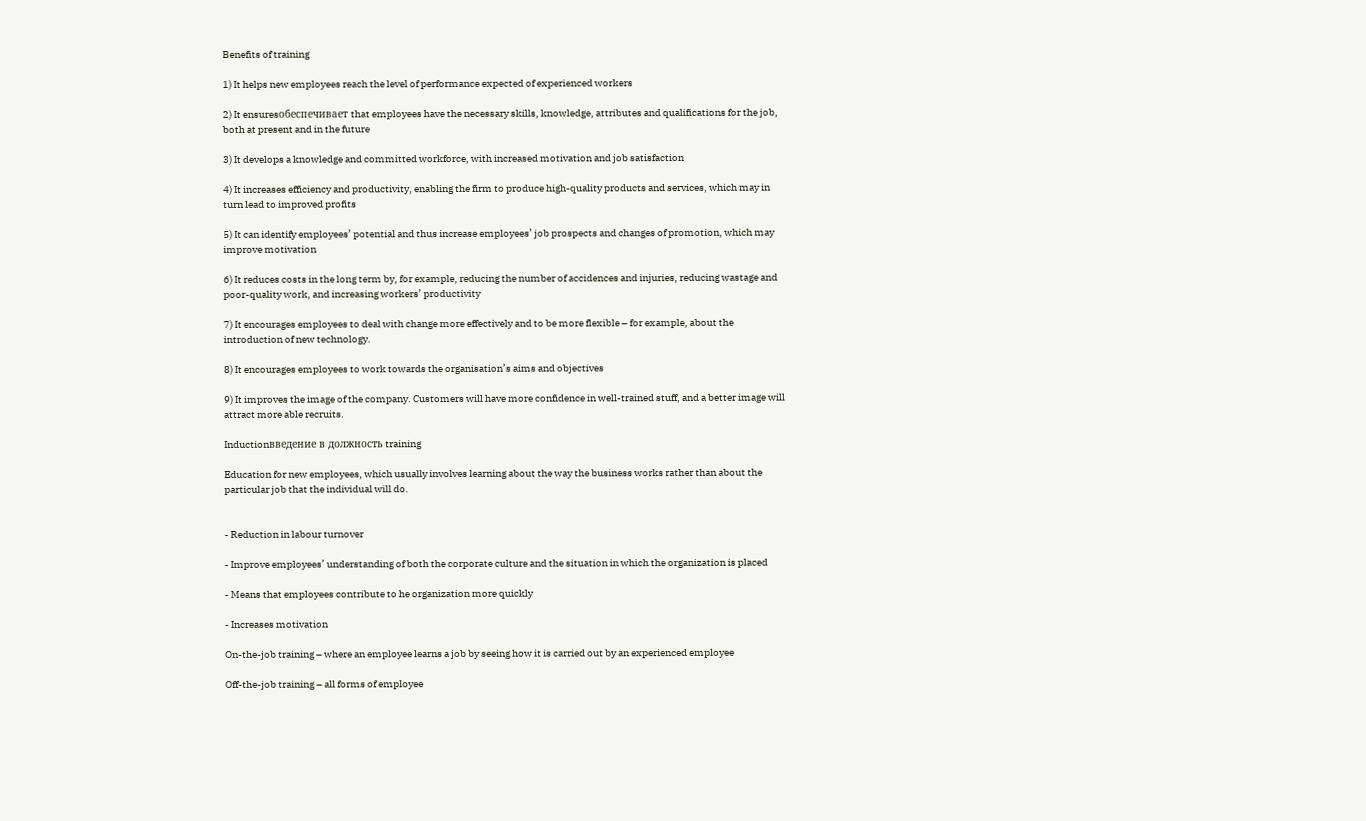Benefits of training

1) It helps new employees reach the level of performance expected of experienced workers

2) It ensuresобеспечивает that employees have the necessary skills, knowledge, attributes and qualifications for the job, both at present and in the future

3) It develops a knowledge and committed workforce, with increased motivation and job satisfaction

4) It increases efficiency and productivity, enabling the firm to produce high-quality products and services, which may in turn lead to improved profits

5) It can identify employees’ potential and thus increase employees’ job prospects and changes of promotion, which may improve motivation

6) It reduces costs in the long term by, for example, reducing the number of accidences and injuries, reducing wastage and poor-quality work, and increasing workers’ productivity

7) It encourages employees to deal with change more effectively and to be more flexible – for example, about the introduction of new technology.

8) It encourages employees to work towards the organisation’s aims and objectives

9) It improves the image of the company. Customers will have more confidence in well-trained stuff, and a better image will attract more able recruits.

Inductionвведение в должность training

Education for new employees, which usually involves learning about the way the business works rather than about the particular job that the individual will do.


- Reduction in labour turnover

- Improve employees’ understanding of both the corporate culture and the situation in which the organization is placed

- Means that employees contribute to he organization more quickly

- Increases motivation

On-the-job training – where an employee learns a job by seeing how it is carried out by an experienced employee

Off-the-job training – all forms of employee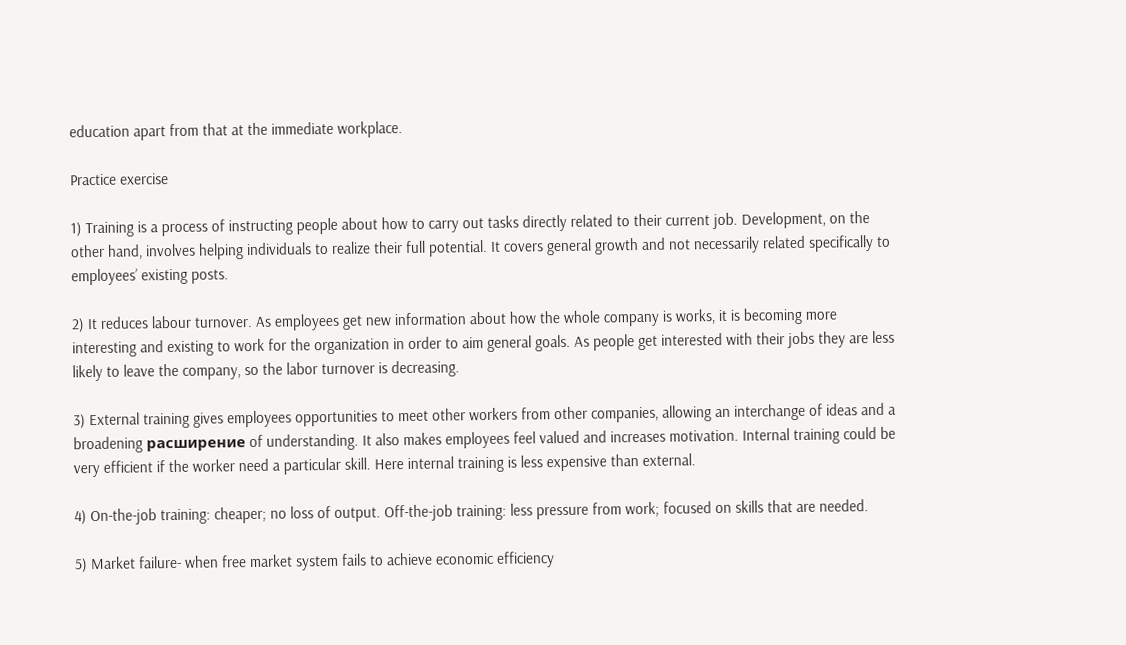education apart from that at the immediate workplace.

Practice exercise

1) Training is a process of instructing people about how to carry out tasks directly related to their current job. Development, on the other hand, involves helping individuals to realize their full potential. It covers general growth and not necessarily related specifically to employees’ existing posts.

2) It reduces labour turnover. As employees get new information about how the whole company is works, it is becoming more interesting and existing to work for the organization in order to aim general goals. As people get interested with their jobs they are less likely to leave the company, so the labor turnover is decreasing.

3) External training gives employees opportunities to meet other workers from other companies, allowing an interchange of ideas and a broadening расширение of understanding. It also makes employees feel valued and increases motivation. Internal training could be very efficient if the worker need a particular skill. Here internal training is less expensive than external.

4) On-the-job training: cheaper; no loss of output. Off-the-job training: less pressure from work; focused on skills that are needed.

5) Market failure- when free market system fails to achieve economic efficiency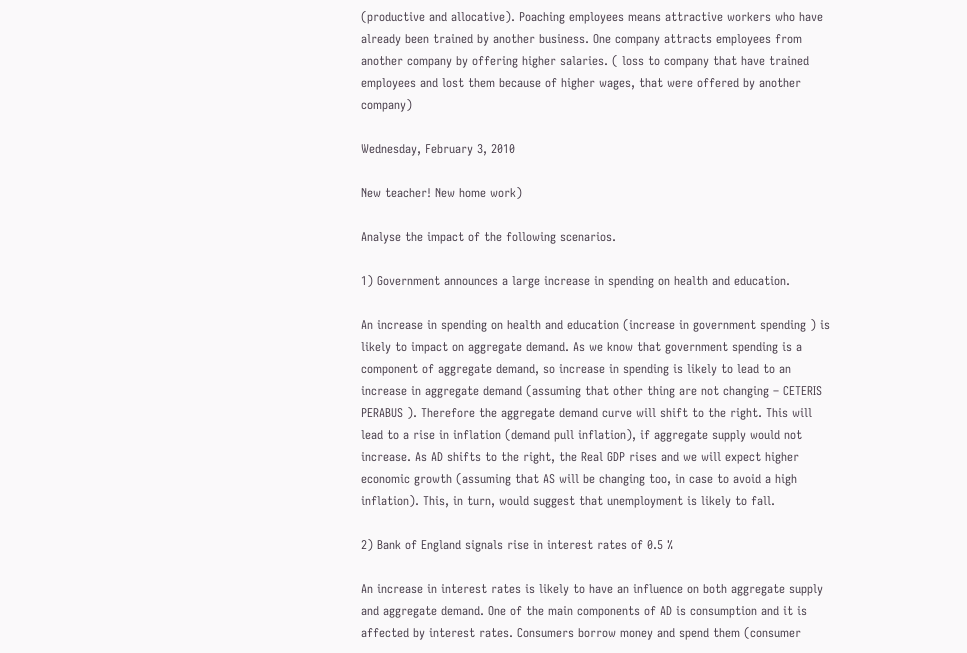(productive and allocative). Poaching employees means attractive workers who have already been trained by another business. One company attracts employees from another company by offering higher salaries. ( loss to company that have trained employees and lost them because of higher wages, that were offered by another company)

Wednesday, February 3, 2010

New teacher! New home work)

Analyse the impact of the following scenarios.

1) Government announces a large increase in spending on health and education.

An increase in spending on health and education (increase in government spending ) is likely to impact on aggregate demand. As we know that government spending is a component of aggregate demand, so increase in spending is likely to lead to an increase in aggregate demand (assuming that other thing are not changing – CETERIS PERABUS ). Therefore the aggregate demand curve will shift to the right. This will lead to a rise in inflation (demand pull inflation), if aggregate supply would not increase. As AD shifts to the right, the Real GDP rises and we will expect higher economic growth (assuming that AS will be changing too, in case to avoid a high inflation). This, in turn, would suggest that unemployment is likely to fall.

2) Bank of England signals rise in interest rates of 0.5 %

An increase in interest rates is likely to have an influence on both aggregate supply and aggregate demand. One of the main components of AD is consumption and it is affected by interest rates. Consumers borrow money and spend them (consumer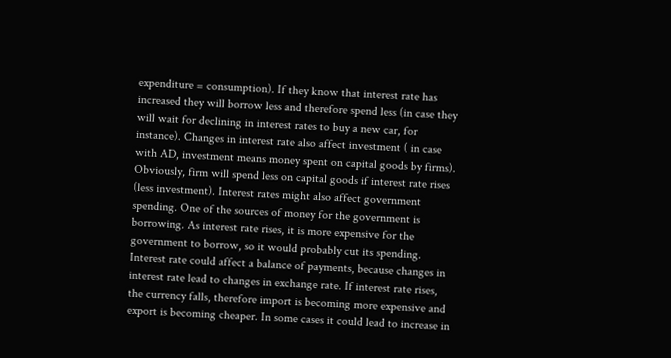expenditure = consumption). If they know that interest rate has increased they will borrow less and therefore spend less (in case they will wait for declining in interest rates to buy a new car, for instance). Changes in interest rate also affect investment ( in case with AD, investment means money spent on capital goods by firms). Obviously, firm will spend less on capital goods if interest rate rises (less investment). Interest rates might also affect government spending. One of the sources of money for the government is borrowing. As interest rate rises, it is more expensive for the government to borrow, so it would probably cut its spending. Interest rate could affect a balance of payments, because changes in interest rate lead to changes in exchange rate. If interest rate rises, the currency falls, therefore import is becoming more expensive and export is becoming cheaper. In some cases it could lead to increase in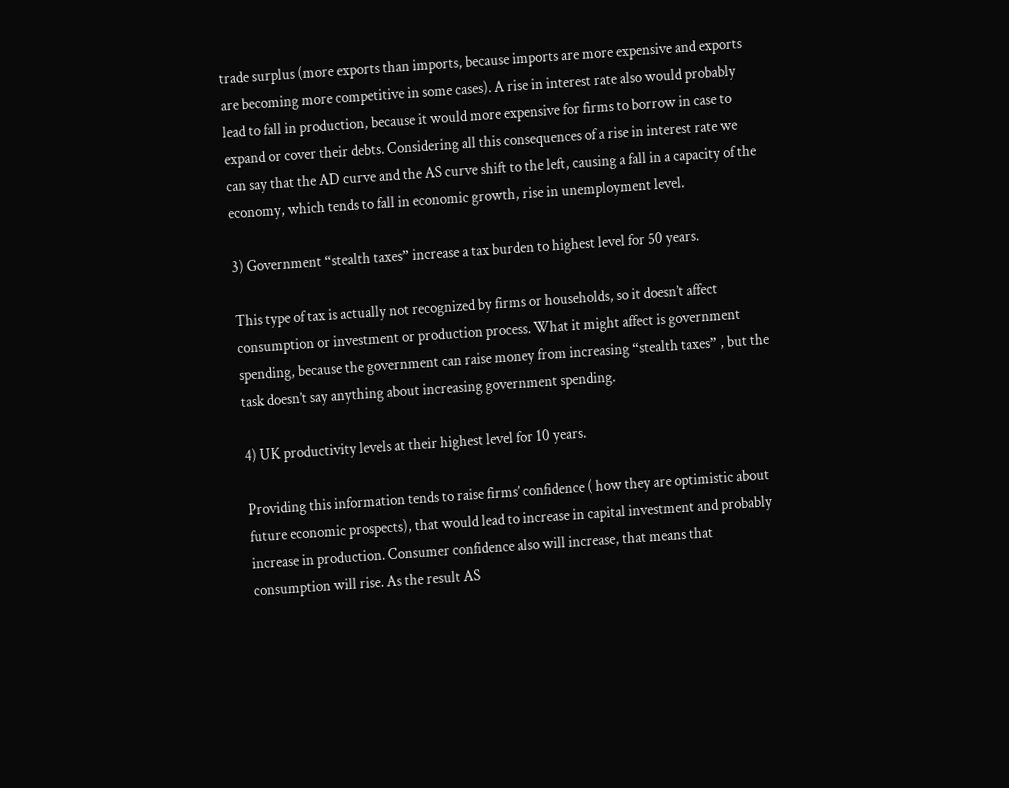trade surplus (more exports than imports, because imports are more expensive and exports are becoming more competitive in some cases). A rise in interest rate also would probably lead to fall in production, because it would more expensive for firms to borrow in case to expand or cover their debts. Considering all this consequences of a rise in interest rate we can say that the AD curve and the AS curve shift to the left, causing a fall in a capacity of the economy, which tends to fall in economic growth, rise in unemployment level.

3) Government “stealth taxes” increase a tax burden to highest level for 50 years.

This type of tax is actually not recognized by firms or households, so it doesn’t affect consumption or investment or production process. What it might affect is government spending, because the government can raise money from increasing “stealth taxes” , but the task doesn’t say anything about increasing government spending.

4) UK productivity levels at their highest level for 10 years.

Providing this information tends to raise firms’ confidence ( how they are optimistic about future economic prospects), that would lead to increase in capital investment and probably increase in production. Consumer confidence also will increase, that means that consumption will rise. As the result AS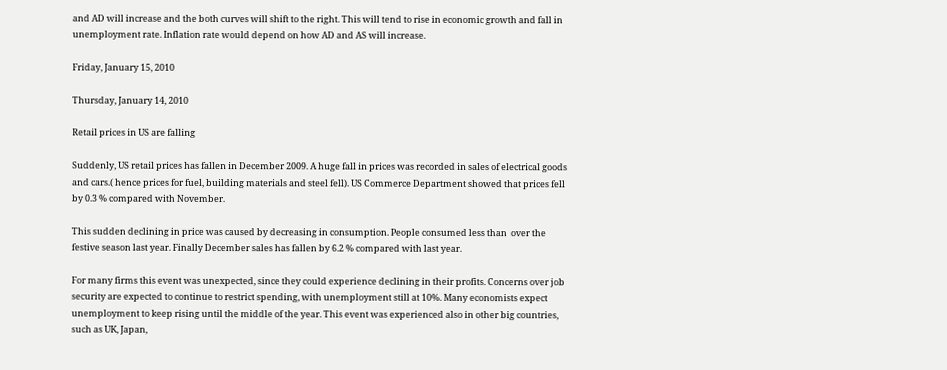and AD will increase and the both curves will shift to the right. This will tend to rise in economic growth and fall in unemployment rate. Inflation rate would depend on how AD and AS will increase.

Friday, January 15, 2010

Thursday, January 14, 2010

Retail prices in US are falling

Suddenly, US retail prices has fallen in December 2009. A huge fall in prices was recorded in sales of electrical goods and cars.( hence prices for fuel, building materials and steel fell). US Commerce Department showed that prices fell by 0.3 % compared with November.

This sudden declining in price was caused by decreasing in consumption. People consumed less than  over the festive season last year. Finally December sales has fallen by 6.2 % compared with last year.

For many firms this event was unexpected, since they could experience declining in their profits. Concerns over job security are expected to continue to restrict spending, with unemployment still at 10%. Many economists expect unemployment to keep rising until the middle of the year. This event was experienced also in other big countries, such as UK, Japan,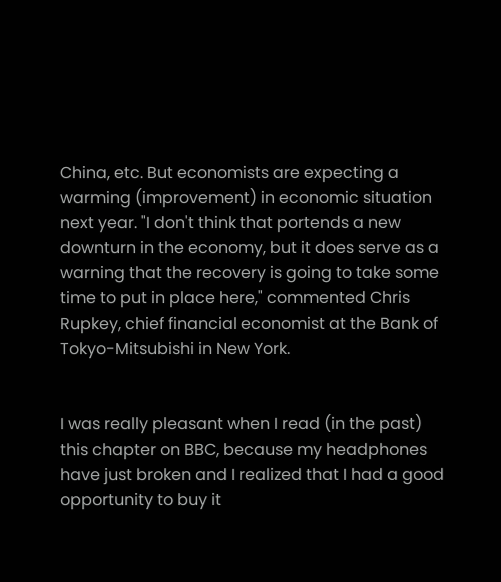China, etc. But economists are expecting a warming (improvement) in economic situation next year. "I don't think that portends a new downturn in the economy, but it does serve as a warning that the recovery is going to take some time to put in place here," commented Chris Rupkey, chief financial economist at the Bank of Tokyo-Mitsubishi in New York.


I was really pleasant when I read (in the past) this chapter on BBC, because my headphones have just broken and I realized that I had a good opportunity to buy it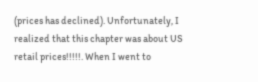(prices has declined). Unfortunately, I realized that this chapter was about US retail prices!!!!!. When I went to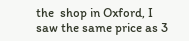the  shop in Oxford, I saw the same price as 3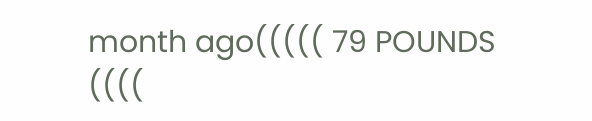month ago((((( 79 POUNDS ((((